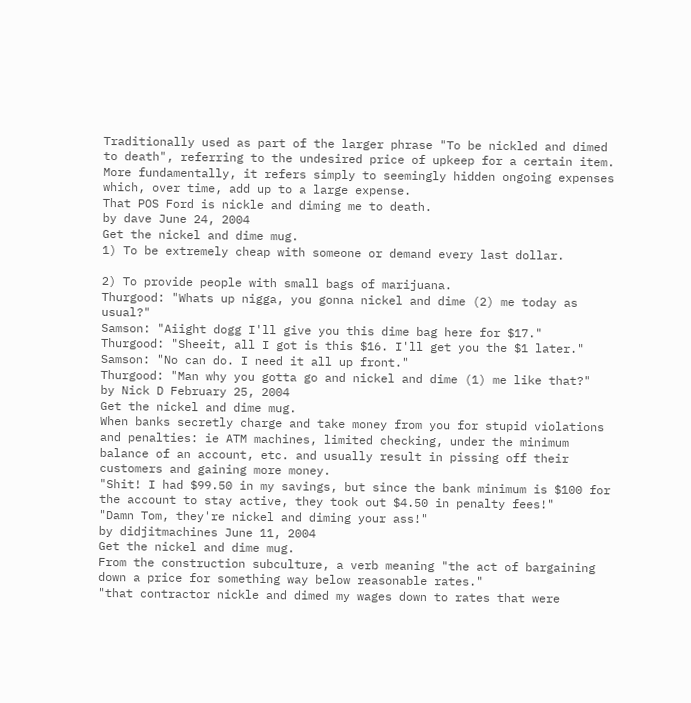Traditionally used as part of the larger phrase "To be nickled and dimed to death", referring to the undesired price of upkeep for a certain item. More fundamentally, it refers simply to seemingly hidden ongoing expenses which, over time, add up to a large expense.
That POS Ford is nickle and diming me to death.
by dave June 24, 2004
Get the nickel and dime mug.
1) To be extremely cheap with someone or demand every last dollar.

2) To provide people with small bags of marijuana.
Thurgood: "Whats up nigga, you gonna nickel and dime (2) me today as usual?"
Samson: "Aiight dogg I'll give you this dime bag here for $17."
Thurgood: "Sheeit, all I got is this $16. I'll get you the $1 later."
Samson: "No can do. I need it all up front."
Thurgood: "Man why you gotta go and nickel and dime (1) me like that?"
by Nick D February 25, 2004
Get the nickel and dime mug.
When banks secretly charge and take money from you for stupid violations and penalties: ie ATM machines, limited checking, under the minimum balance of an account, etc. and usually result in pissing off their customers and gaining more money.
"Shit! I had $99.50 in my savings, but since the bank minimum is $100 for the account to stay active, they took out $4.50 in penalty fees!"
"Damn Tom, they're nickel and diming your ass!"
by didjitmachines June 11, 2004
Get the nickel and dime mug.
From the construction subculture, a verb meaning "the act of bargaining down a price for something way below reasonable rates."
"that contractor nickle and dimed my wages down to rates that were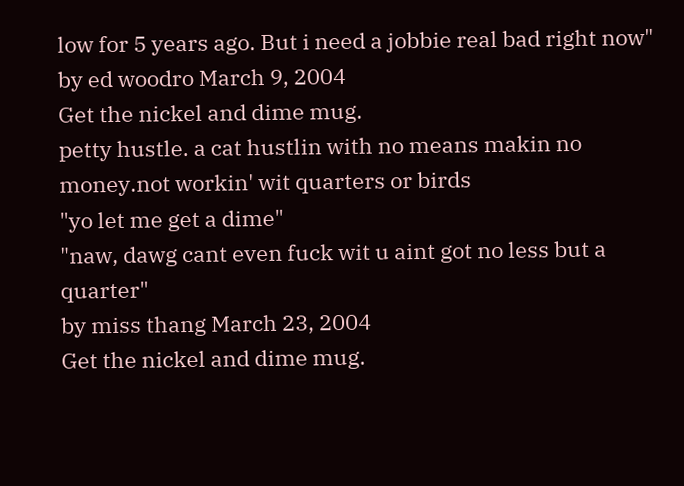low for 5 years ago. But i need a jobbie real bad right now"
by ed woodro March 9, 2004
Get the nickel and dime mug.
petty hustle. a cat hustlin with no means makin no money.not workin' wit quarters or birds
"yo let me get a dime"
"naw, dawg cant even fuck wit u aint got no less but a quarter"
by miss thang March 23, 2004
Get the nickel and dime mug.